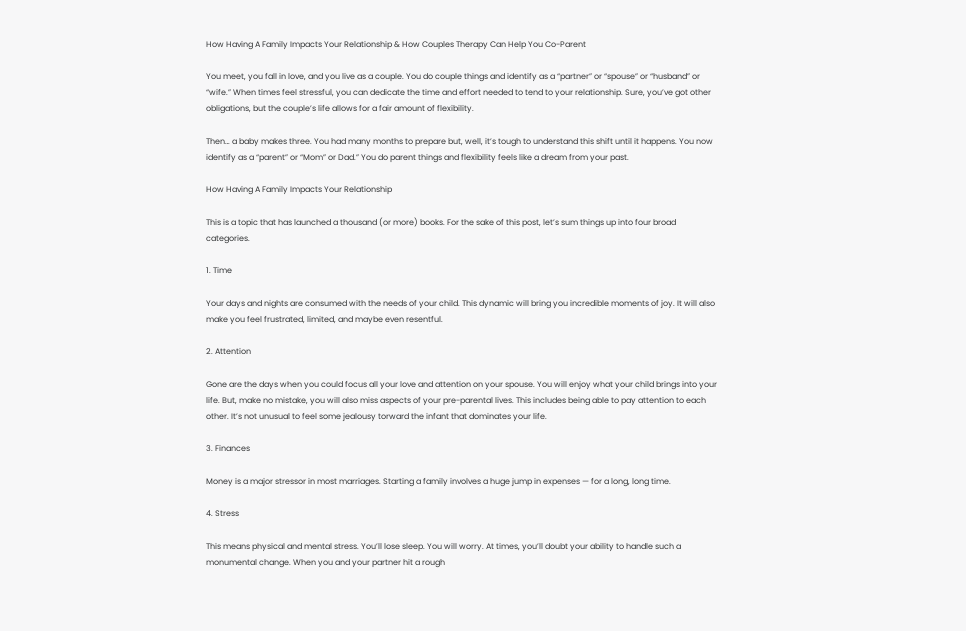How Having A Family Impacts Your Relationship & How Couples Therapy Can Help You Co-Parent

You meet, you fall in love, and you live as a couple. You do couple things and identify as a “partner” or “spouse” or “husband” or “wife.” When times feel stressful, you can dedicate the time and effort needed to tend to your relationship. Sure, you’ve got other obligations, but the couple’s life allows for a fair amount of flexibility.

Then… a baby makes three. You had many months to prepare but, well, it’s tough to understand this shift until it happens. You now identify as a “parent” or “Mom” or Dad.” You do parent things and flexibility feels like a dream from your past.

How Having A Family Impacts Your Relationship

This is a topic that has launched a thousand (or more) books. For the sake of this post, let’s sum things up into four broad categories.

1. Time

Your days and nights are consumed with the needs of your child. This dynamic will bring you incredible moments of joy. It will also make you feel frustrated, limited, and maybe even resentful.

2. Attention

Gone are the days when you could focus all your love and attention on your spouse. You will enjoy what your child brings into your life. But, make no mistake, you will also miss aspects of your pre-parental lives. This includes being able to pay attention to each other. It’s not unusual to feel some jealousy torward the infant that dominates your life.

3. Finances

Money is a major stressor in most marriages. Starting a family involves a huge jump in expenses — for a long, long time.

4. Stress

This means physical and mental stress. You’ll lose sleep. You will worry. At times, you’ll doubt your ability to handle such a monumental change. When you and your partner hit a rough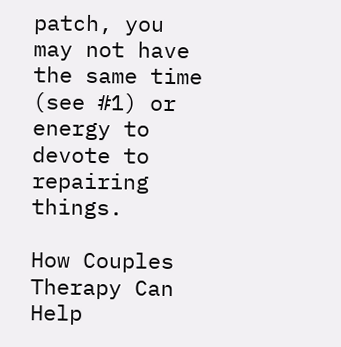patch, you may not have the same time (see #1) or energy to devote to repairing things.

How Couples Therapy Can Help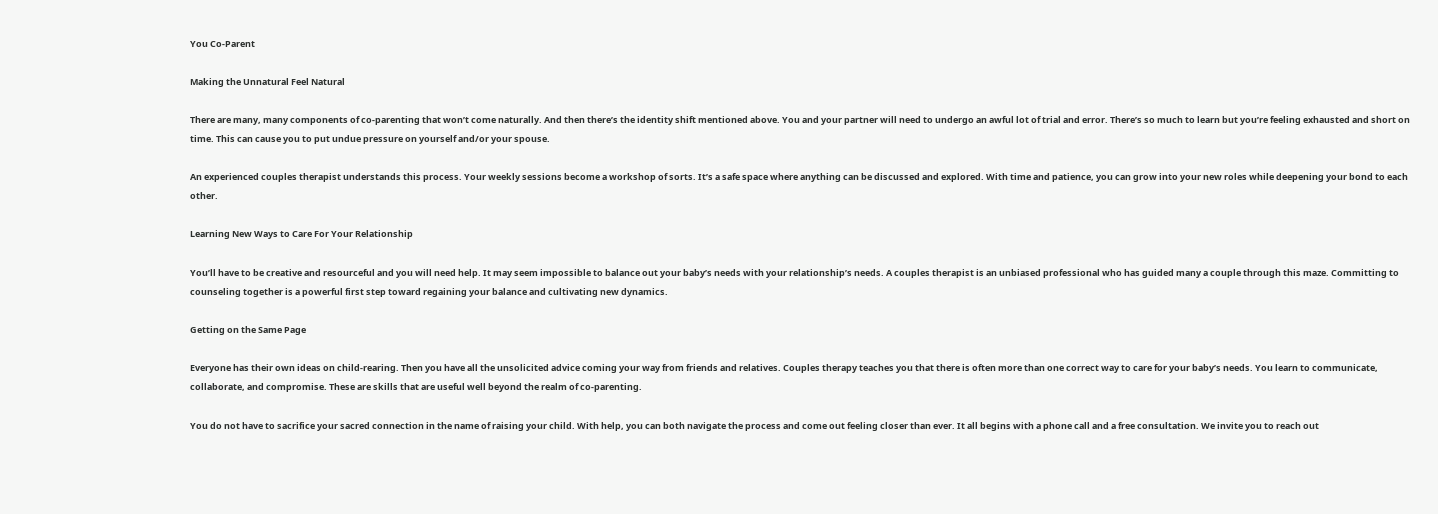You Co-Parent

Making the Unnatural Feel Natural

There are many, many components of co-parenting that won’t come naturally. And then there’s the identity shift mentioned above. You and your partner will need to undergo an awful lot of trial and error. There’s so much to learn but you’re feeling exhausted and short on time. This can cause you to put undue pressure on yourself and/or your spouse.

An experienced couples therapist understands this process. Your weekly sessions become a workshop of sorts. It’s a safe space where anything can be discussed and explored. With time and patience, you can grow into your new roles while deepening your bond to each other.

Learning New Ways to Care For Your Relationship

You’ll have to be creative and resourceful and you will need help. It may seem impossible to balance out your baby’s needs with your relationship’s needs. A couples therapist is an unbiased professional who has guided many a couple through this maze. Committing to counseling together is a powerful first step toward regaining your balance and cultivating new dynamics.

Getting on the Same Page

Everyone has their own ideas on child-rearing. Then you have all the unsolicited advice coming your way from friends and relatives. Couples therapy teaches you that there is often more than one correct way to care for your baby’s needs. You learn to communicate, collaborate, and compromise. These are skills that are useful well beyond the realm of co-parenting.

You do not have to sacrifice your sacred connection in the name of raising your child. With help, you can both navigate the process and come out feeling closer than ever. It all begins with a phone call and a free consultation. We invite you to reach out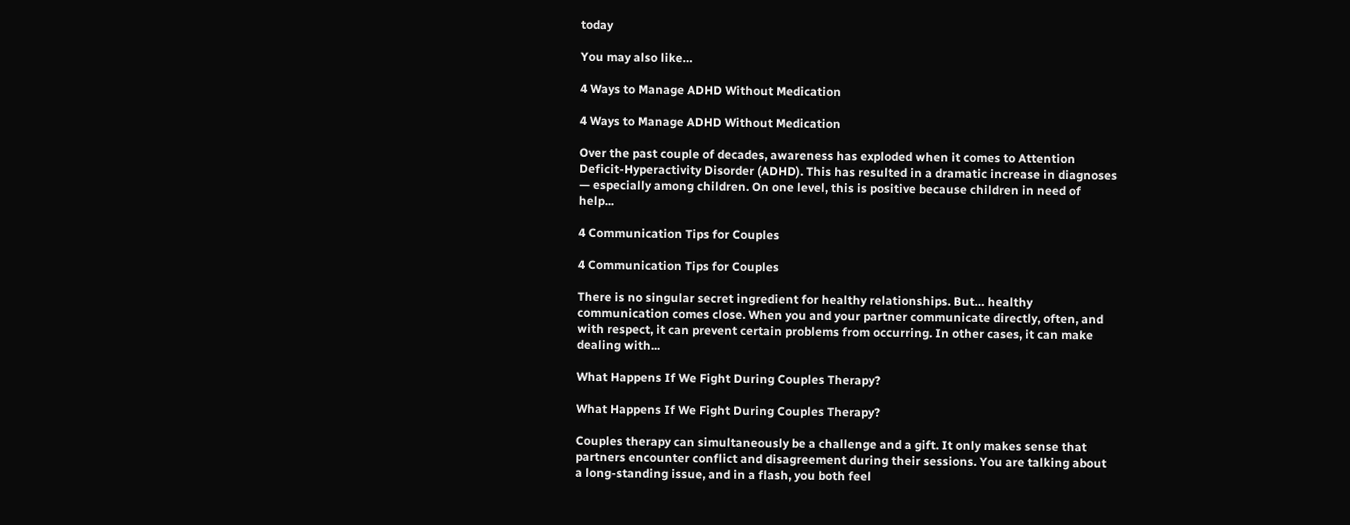today

You may also like…

4 Ways to Manage ADHD Without Medication

4 Ways to Manage ADHD Without Medication

Over the past couple of decades, awareness has exploded when it comes to Attention Deficit-Hyperactivity Disorder (ADHD). This has resulted in a dramatic increase in diagnoses — especially among children. On one level, this is positive because children in need of help...

4 Communication Tips for Couples

4 Communication Tips for Couples

There is no singular secret ingredient for healthy relationships. But… healthy communication comes close. When you and your partner communicate directly, often, and with respect, it can prevent certain problems from occurring. In other cases, it can make dealing with...

What Happens If We Fight During Couples Therapy?

What Happens If We Fight During Couples Therapy?

Couples therapy can simultaneously be a challenge and a gift. It only makes sense that partners encounter conflict and disagreement during their sessions. You are talking about a long-standing issue, and in a flash, you both feel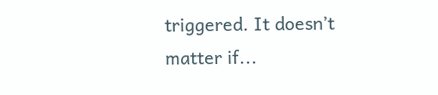triggered. It doesn’t matter if...